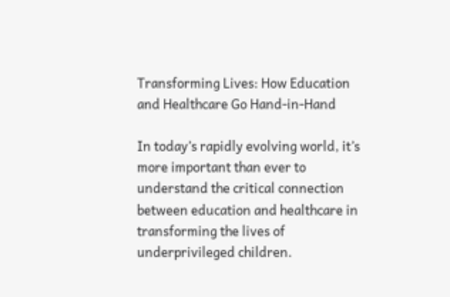Transforming Lives: How Education and Healthcare Go Hand-in-Hand

In today’s rapidly evolving world, it’s more important than ever to understand the critical connection between education and healthcare in transforming the lives of underprivileged children.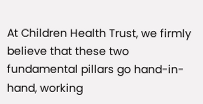At Children Health Trust, we firmly believe that these two fundamental pillars go hand-in-hand, working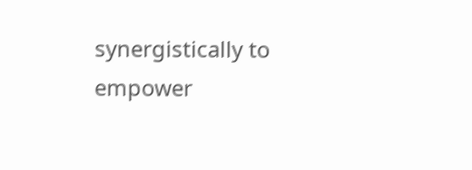synergistically to empower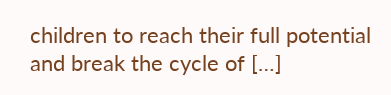children to reach their full potential and break the cycle of […]